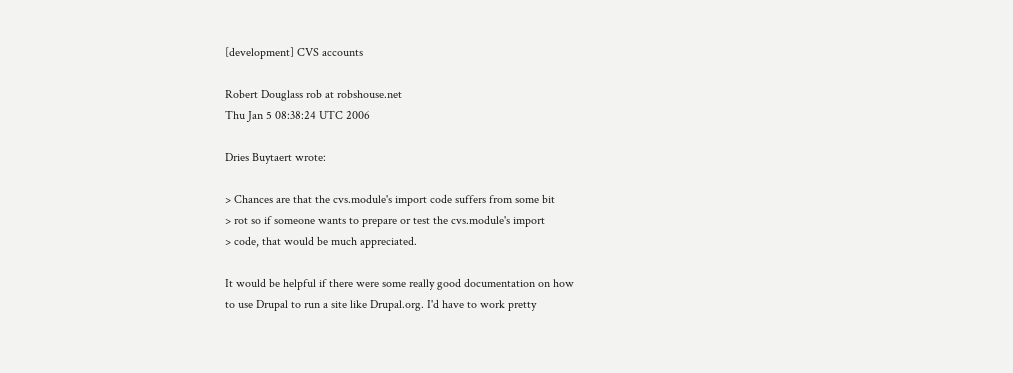[development] CVS accounts

Robert Douglass rob at robshouse.net
Thu Jan 5 08:38:24 UTC 2006

Dries Buytaert wrote:

> Chances are that the cvs.module's import code suffers from some bit
> rot so if someone wants to prepare or test the cvs.module's import
> code, that would be much appreciated.

It would be helpful if there were some really good documentation on how
to use Drupal to run a site like Drupal.org. I'd have to work pretty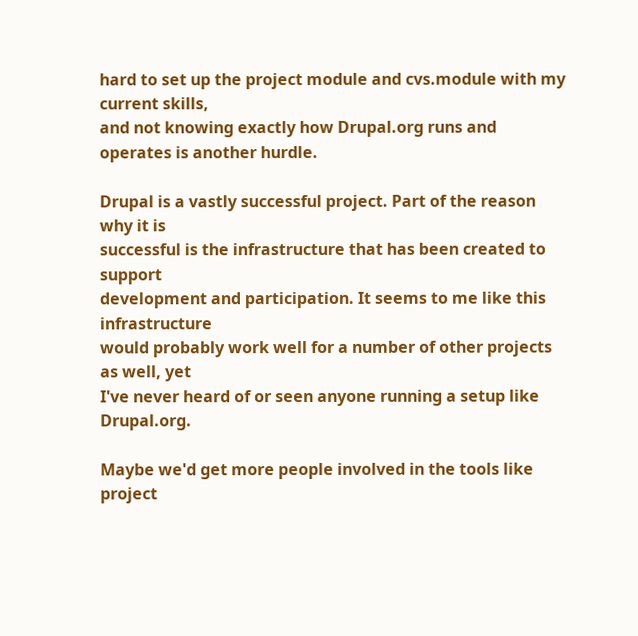hard to set up the project module and cvs.module with my current skills,
and not knowing exactly how Drupal.org runs and operates is another hurdle.

Drupal is a vastly successful project. Part of the reason why it is
successful is the infrastructure that has been created to support
development and participation. It seems to me like this infrastructure
would probably work well for a number of other projects as well, yet
I've never heard of or seen anyone running a setup like Drupal.org.

Maybe we'd get more people involved in the tools like project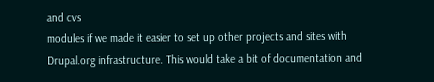and cvs
modules if we made it easier to set up other projects and sites with
Drupal.org infrastructure. This would take a bit of documentation and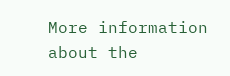More information about the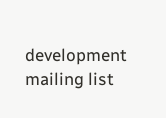development mailing list